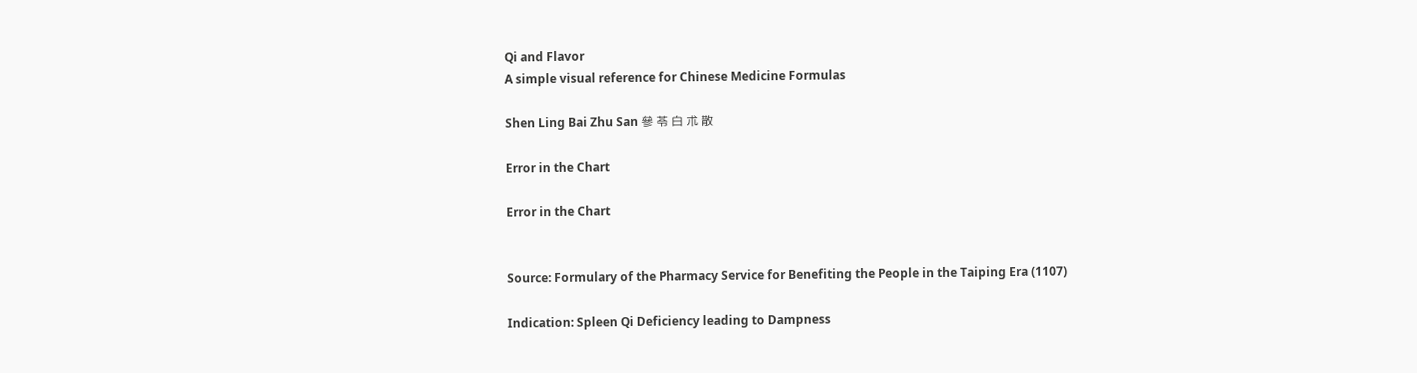Qi and Flavor
A simple visual reference for Chinese Medicine Formulas

Shen Ling Bai Zhu San 參 苓 白 朮 散

Error in the Chart

Error in the Chart


Source: Formulary of the Pharmacy Service for Benefiting the People in the Taiping Era (1107)

Indication: Spleen Qi Deficiency leading to Dampness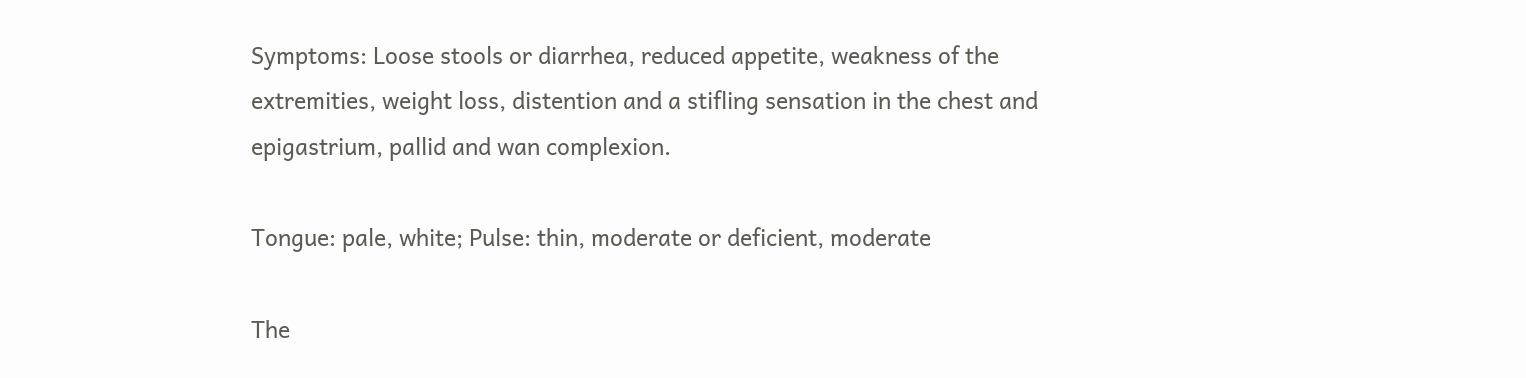Symptoms: Loose stools or diarrhea, reduced appetite, weakness of the extremities, weight loss, distention and a stifling sensation in the chest and epigastrium, pallid and wan complexion.

Tongue: pale, white; Pulse: thin, moderate or deficient, moderate

The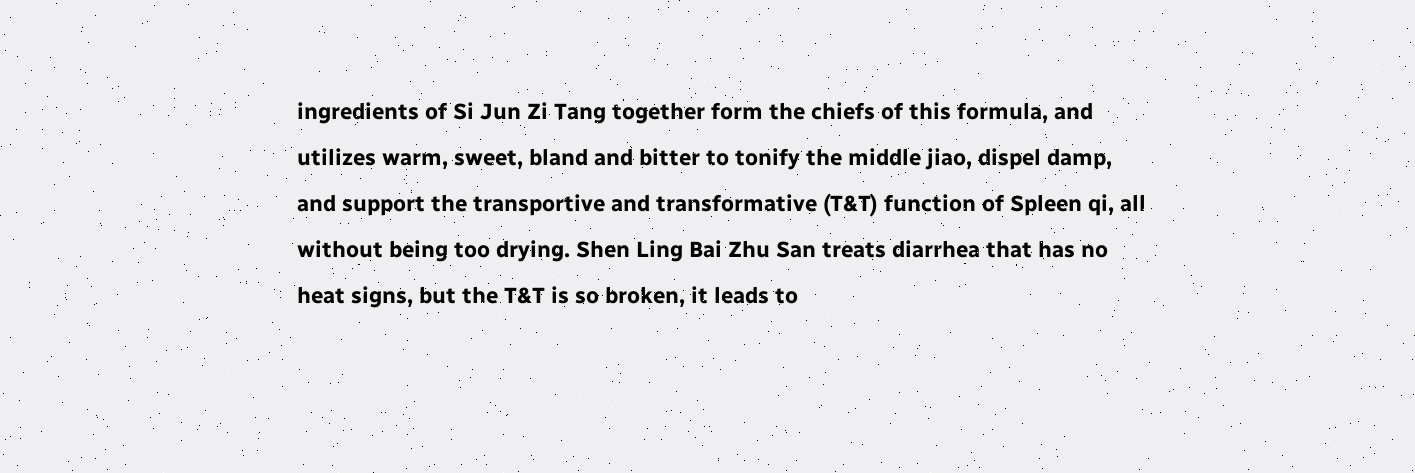ingredients of Si Jun Zi Tang together form the chiefs of this formula, and utilizes warm, sweet, bland and bitter to tonify the middle jiao, dispel damp, and support the transportive and transformative (T&T) function of Spleen qi, all without being too drying. Shen Ling Bai Zhu San treats diarrhea that has no heat signs, but the T&T is so broken, it leads to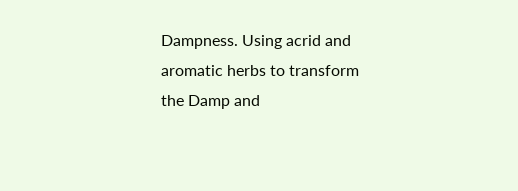Dampness. Using acrid and aromatic herbs to transform the Damp and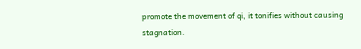promote the movement of qi, it tonifies without causing stagnation.